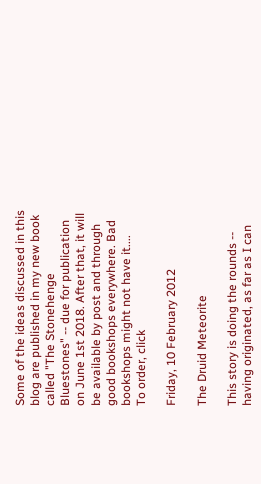Some of the ideas discussed in this blog are published in my new book called "The Stonehenge Bluestones" -- due for publication on June 1st 2018. After that, it will be available by post and through good bookshops everywhere. Bad bookshops might not have it....
To order, click

Friday, 10 February 2012

The Druid Meteorite

This story is doing the rounds -- having originated, as far as I can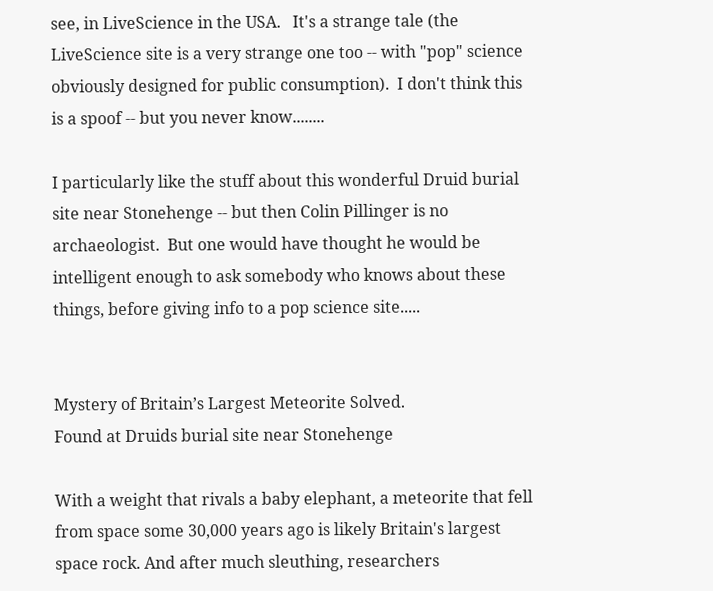see, in LiveScience in the USA.   It's a strange tale (the LiveScience site is a very strange one too -- with "pop" science obviously designed for public consumption).  I don't think this is a spoof -- but you never know........

I particularly like the stuff about this wonderful Druid burial site near Stonehenge -- but then Colin Pillinger is no archaeologist.  But one would have thought he would be intelligent enough to ask somebody who knows about these things, before giving info to a pop science site.....


Mystery of Britain’s Largest Meteorite Solved.
Found at Druids burial site near Stonehenge

With a weight that rivals a baby elephant, a meteorite that fell from space some 30,000 years ago is likely Britain's largest space rock. And after much sleuthing, researchers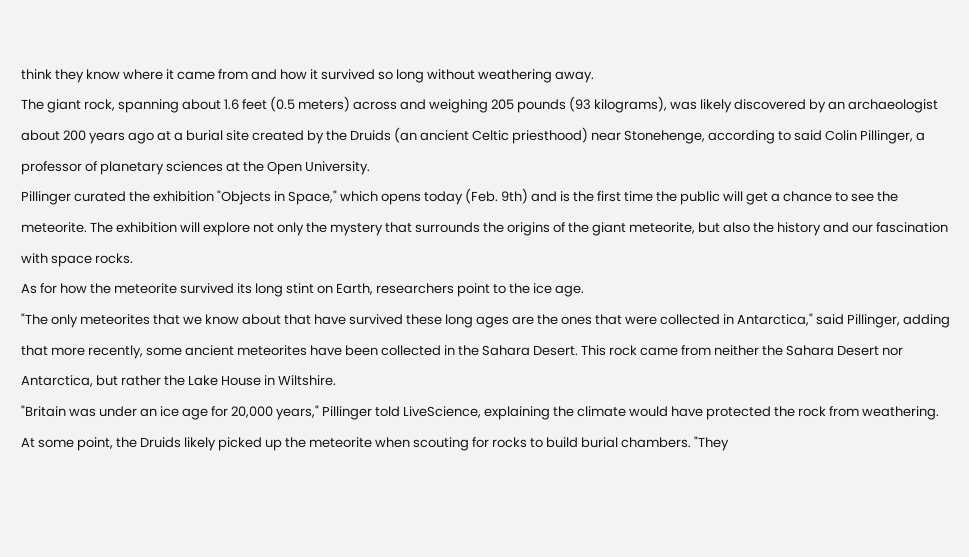think they know where it came from and how it survived so long without weathering away.
The giant rock, spanning about 1.6 feet (0.5 meters) across and weighing 205 pounds (93 kilograms), was likely discovered by an archaeologist about 200 years ago at a burial site created by the Druids (an ancient Celtic priesthood) near Stonehenge, according to said Colin Pillinger, a professor of planetary sciences at the Open University.
Pillinger curated the exhibition "Objects in Space," which opens today (Feb. 9th) and is the first time the public will get a chance to see the meteorite. The exhibition will explore not only the mystery that surrounds the origins of the giant meteorite, but also the history and our fascination with space rocks.
As for how the meteorite survived its long stint on Earth, researchers point to the ice age.
"The only meteorites that we know about that have survived these long ages are the ones that were collected in Antarctica," said Pillinger, adding that more recently, some ancient meteorites have been collected in the Sahara Desert. This rock came from neither the Sahara Desert nor Antarctica, but rather the Lake House in Wiltshire.
"Britain was under an ice age for 20,000 years," Pillinger told LiveScience, explaining the climate would have protected the rock from weathering.
At some point, the Druids likely picked up the meteorite when scouting for rocks to build burial chambers. "They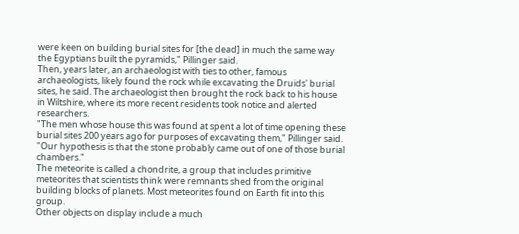were keen on building burial sites for [the dead] in much the same way the Egyptians built the pyramids," Pillinger said.
Then, years later, an archaeologist with ties to other, famous archaeologists, likely found the rock while excavating the Druids' burial sites, he said. The archaeologist then brought the rock back to his house in Wiltshire, where its more recent residents took notice and alerted researchers.
"The men whose house this was found at spent a lot of time opening these burial sites 200 years ago for purposes of excavating them," Pillinger said. "Our hypothesis is that the stone probably came out of one of those burial chambers."
The meteorite is called a chondrite, a group that includes primitive meteorites that scientists think were remnants shed from the original building blocks of planets. Most meteorites found on Earth fit into this group.
Other objects on display include a much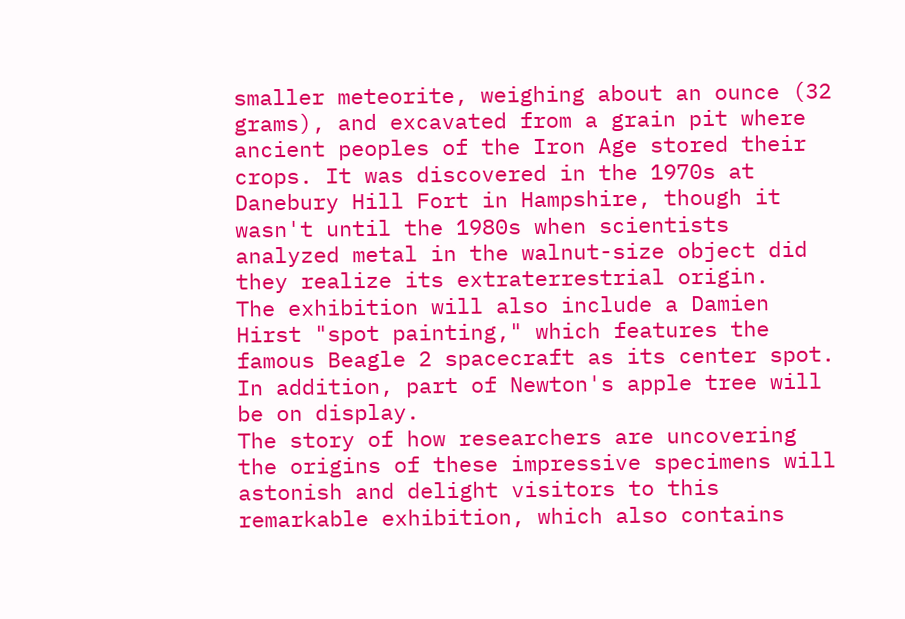smaller meteorite, weighing about an ounce (32 grams), and excavated from a grain pit where ancient peoples of the Iron Age stored their crops. It was discovered in the 1970s at Danebury Hill Fort in Hampshire, though it wasn't until the 1980s when scientists analyzed metal in the walnut-size object did they realize its extraterrestrial origin.
The exhibition will also include a Damien Hirst "spot painting," which features the famous Beagle 2 spacecraft as its center spot. In addition, part of Newton's apple tree will be on display.
The story of how researchers are uncovering the origins of these impressive specimens will astonish and delight visitors to this remarkable exhibition, which also contains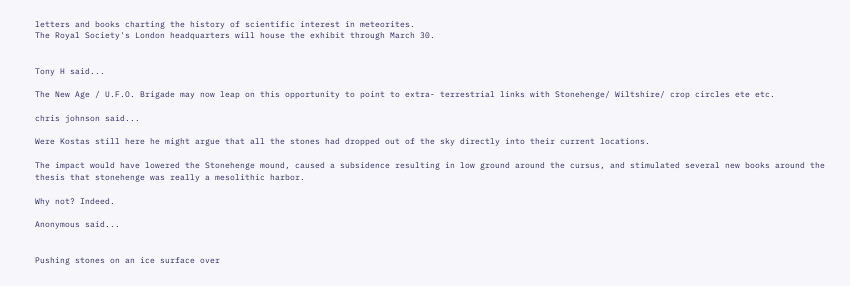letters and books charting the history of scientific interest in meteorites.
The Royal Society's London headquarters will house the exhibit through March 30.


Tony H said...

The New Age / U.F.O. Brigade may now leap on this opportunity to point to extra- terrestrial links with Stonehenge/ Wiltshire/ crop circles ete etc.

chris johnson said...

Were Kostas still here he might argue that all the stones had dropped out of the sky directly into their current locations.

The impact would have lowered the Stonehenge mound, caused a subsidence resulting in low ground around the cursus, and stimulated several new books around the thesis that stonehenge was really a mesolithic harbor.

Why not? Indeed.

Anonymous said...


Pushing stones on an ice surface over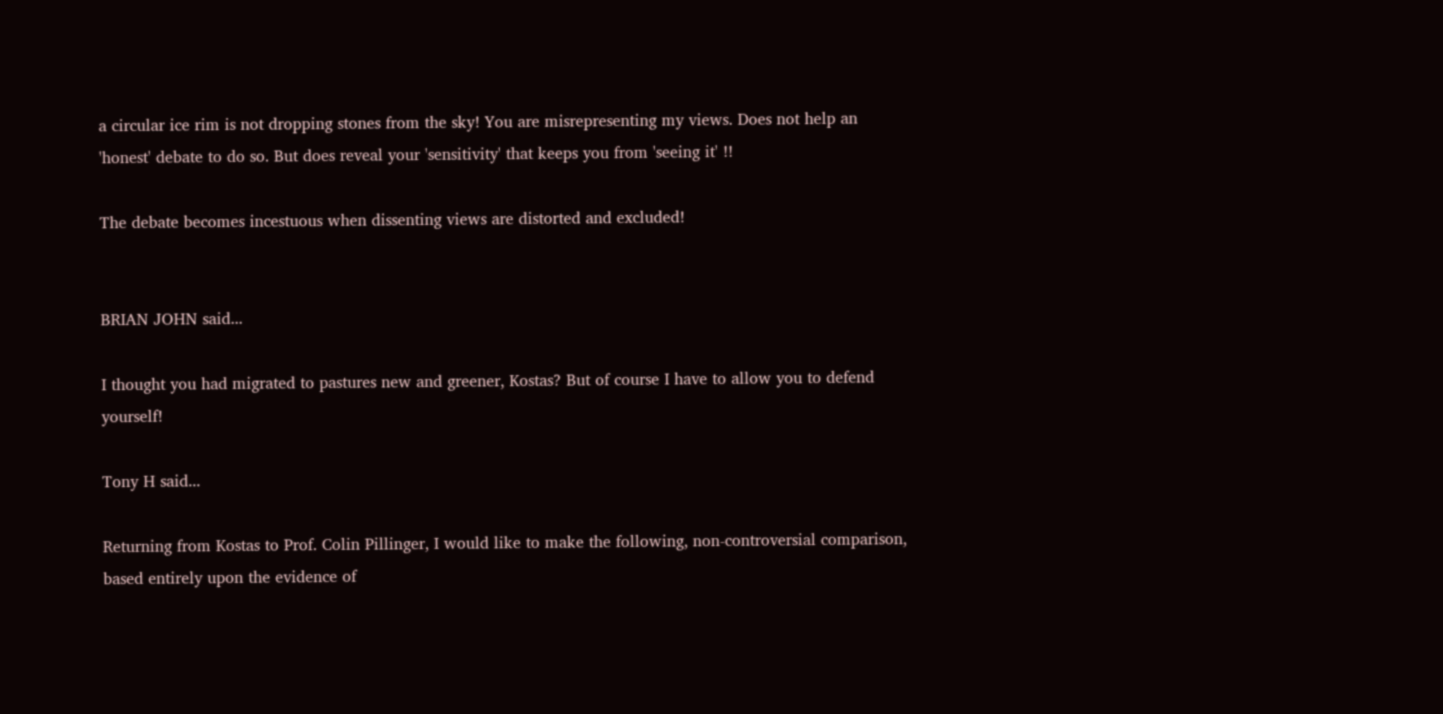a circular ice rim is not dropping stones from the sky! You are misrepresenting my views. Does not help an 'honest' debate to do so. But does reveal your 'sensitivity' that keeps you from 'seeing it' !!

The debate becomes incestuous when dissenting views are distorted and excluded!


BRIAN JOHN said...

I thought you had migrated to pastures new and greener, Kostas? But of course I have to allow you to defend yourself!

Tony H said...

Returning from Kostas to Prof. Colin Pillinger, I would like to make the following, non-controversial comparison, based entirely upon the evidence of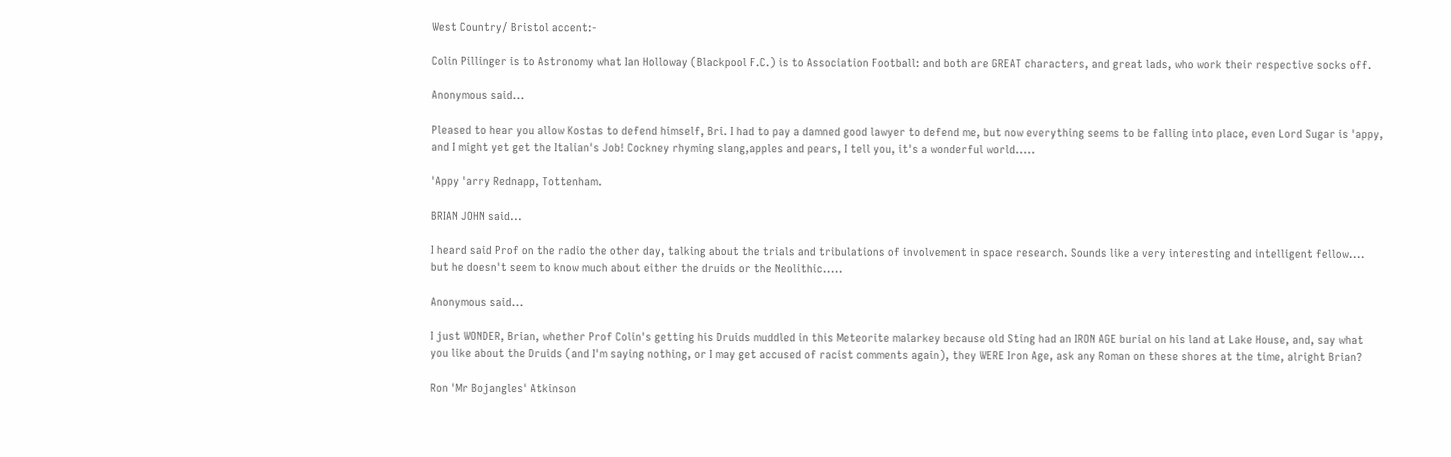West Country/ Bristol accent:-

Colin Pillinger is to Astronomy what Ian Holloway (Blackpool F.C.) is to Association Football: and both are GREAT characters, and great lads, who work their respective socks off.

Anonymous said...

Pleased to hear you allow Kostas to defend himself, Bri. I had to pay a damned good lawyer to defend me, but now everything seems to be falling into place, even Lord Sugar is 'appy, and I might yet get the Italian's Job! Cockney rhyming slang,apples and pears, I tell you, it's a wonderful world.....

'Appy 'arry Rednapp, Tottenham.

BRIAN JOHN said...

I heard said Prof on the radio the other day, talking about the trials and tribulations of involvement in space research. Sounds like a very interesting and intelligent fellow.... but he doesn't seem to know much about either the druids or the Neolithic.....

Anonymous said...

I just WONDER, Brian, whether Prof Colin's getting his Druids muddled in this Meteorite malarkey because old Sting had an IRON AGE burial on his land at Lake House, and, say what you like about the Druids (and I'm saying nothing, or I may get accused of racist comments again), they WERE Iron Age, ask any Roman on these shores at the time, alright Brian?

Ron 'Mr Bojangles' Atkinson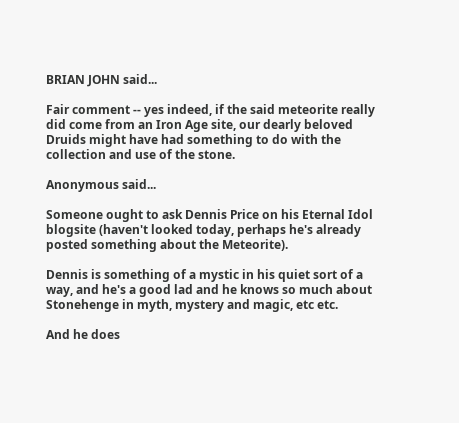BRIAN JOHN said...

Fair comment -- yes indeed, if the said meteorite really did come from an Iron Age site, our dearly beloved Druids might have had something to do with the collection and use of the stone.

Anonymous said...

Someone ought to ask Dennis Price on his Eternal Idol blogsite (haven't looked today, perhaps he's already posted something about the Meteorite).

Dennis is something of a mystic in his quiet sort of a way, and he's a good lad and he knows so much about Stonehenge in myth, mystery and magic, etc etc.

And he does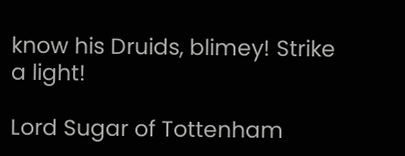know his Druids, blimey! Strike a light!

Lord Sugar of Tottenham